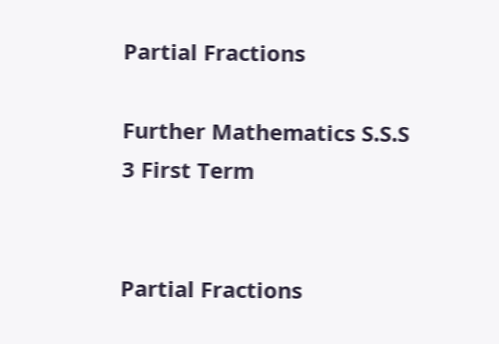Partial Fractions

Further Mathematics S.S.S 3 First Term


Partial Fractions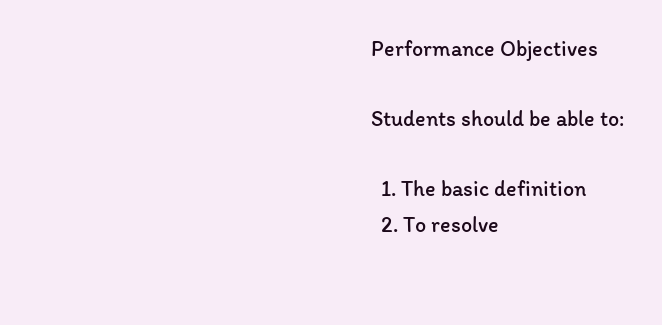Performance Objectives

Students should be able to:

  1. The basic definition
  2. To resolve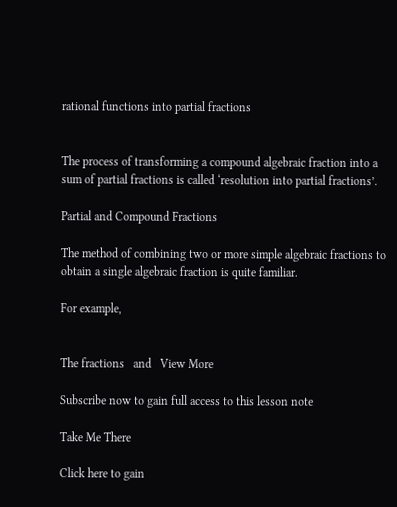rational functions into partial fractions


The process of transforming a compound algebraic fraction into a sum of partial fractions is called ‘resolution into partial fractions’.

Partial and Compound Fractions

The method of combining two or more simple algebraic fractions to obtain a single algebraic fraction is quite familiar.

For example,


The fractions   and   View More

Subscribe now to gain full access to this lesson note

Take Me There

Click here to gain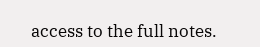access to the full notes.